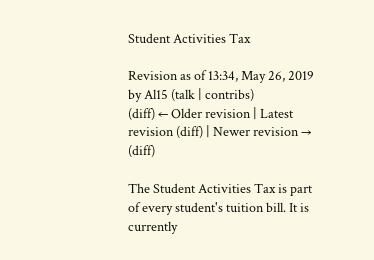Student Activities Tax

Revision as of 13:34, May 26, 2019 by Al15 (talk | contribs)
(diff) ← Older revision | Latest revision (diff) | Newer revision → (diff)

The Student Activities Tax is part of every student's tuition bill. It is currently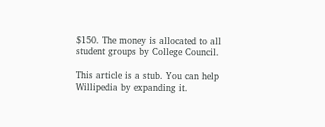$150. The money is allocated to all student groups by College Council.

This article is a stub. You can help Willipedia by expanding it.